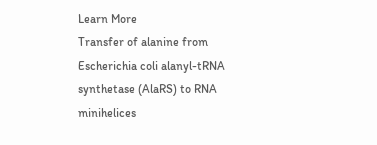Learn More
Transfer of alanine from Escherichia coli alanyl-tRNA synthetase (AlaRS) to RNA minihelices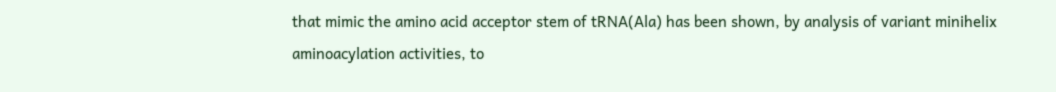that mimic the amino acid acceptor stem of tRNA(Ala) has been shown, by analysis of variant minihelix aminoacylation activities, to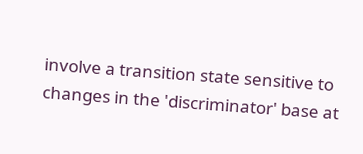involve a transition state sensitive to changes in the 'discriminator' base at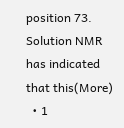position 73. Solution NMR has indicated that this(More)
  • 1